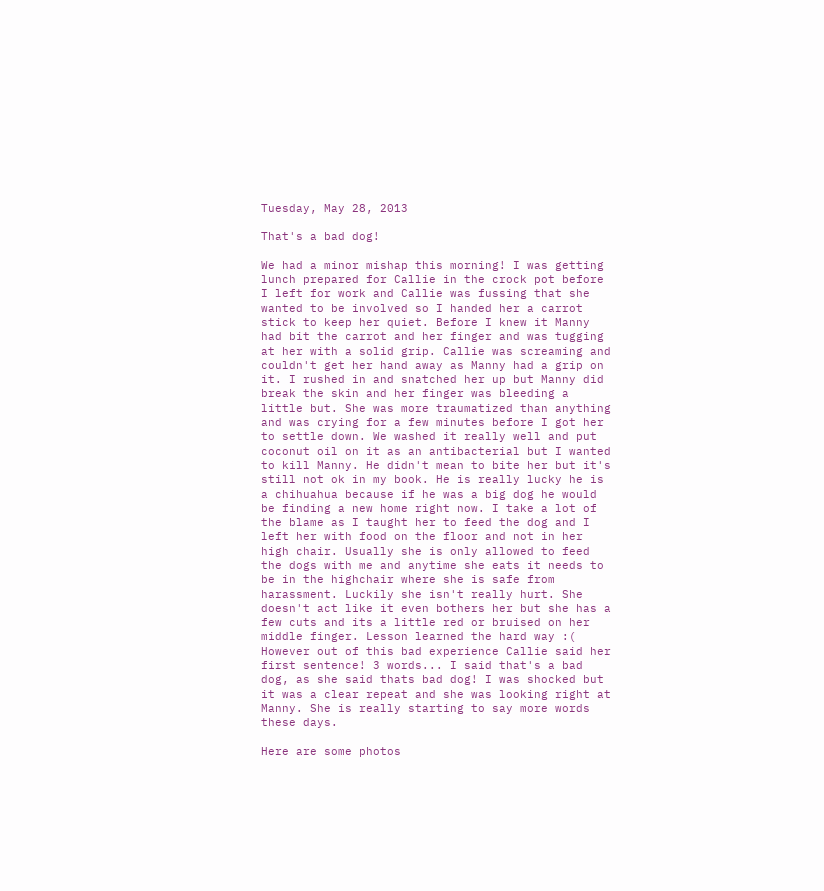Tuesday, May 28, 2013

That's a bad dog!

We had a minor mishap this morning! I was getting lunch prepared for Callie in the crock pot before I left for work and Callie was fussing that she wanted to be involved so I handed her a carrot stick to keep her quiet. Before I knew it Manny had bit the carrot and her finger and was tugging at her with a solid grip. Callie was screaming and couldn't get her hand away as Manny had a grip on it. I rushed in and snatched her up but Manny did break the skin and her finger was bleeding a little but. She was more traumatized than anything and was crying for a few minutes before I got her to settle down. We washed it really well and put coconut oil on it as an antibacterial but I wanted to kill Manny. He didn't mean to bite her but it's still not ok in my book. He is really lucky he is a chihuahua because if he was a big dog he would be finding a new home right now. I take a lot of the blame as I taught her to feed the dog and I left her with food on the floor and not in her high chair. Usually she is only allowed to feed the dogs with me and anytime she eats it needs to be in the highchair where she is safe from harassment. Luckily she isn't really hurt. She doesn't act like it even bothers her but she has a few cuts and its a little red or bruised on her middle finger. Lesson learned the hard way :(
However out of this bad experience Callie said her first sentence! 3 words... I said that's a bad dog, as she said thats bad dog! I was shocked but it was a clear repeat and she was looking right at Manny. She is really starting to say more words these days.

Here are some photos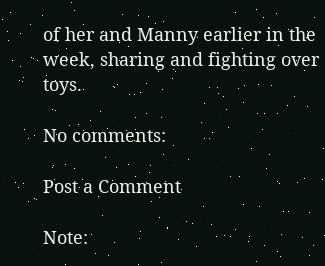of her and Manny earlier in the week, sharing and fighting over toys.

No comments:

Post a Comment

Note: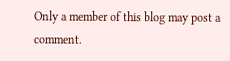Only a member of this blog may post a comment.